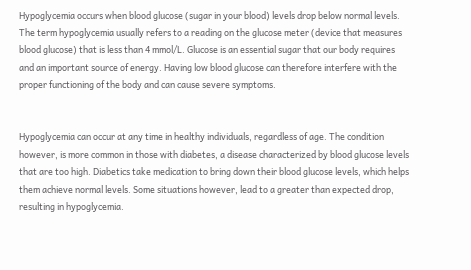Hypoglycemia occurs when blood glucose (sugar in your blood) levels drop below normal levels. The term hypoglycemia usually refers to a reading on the glucose meter (device that measures blood glucose) that is less than 4 mmol/L. Glucose is an essential sugar that our body requires and an important source of energy. Having low blood glucose can therefore interfere with the proper functioning of the body and can cause severe symptoms.


Hypoglycemia can occur at any time in healthy individuals, regardless of age. The condition however, is more common in those with diabetes, a disease characterized by blood glucose levels that are too high. Diabetics take medication to bring down their blood glucose levels, which helps them achieve normal levels. Some situations however, lead to a greater than expected drop, resulting in hypoglycemia.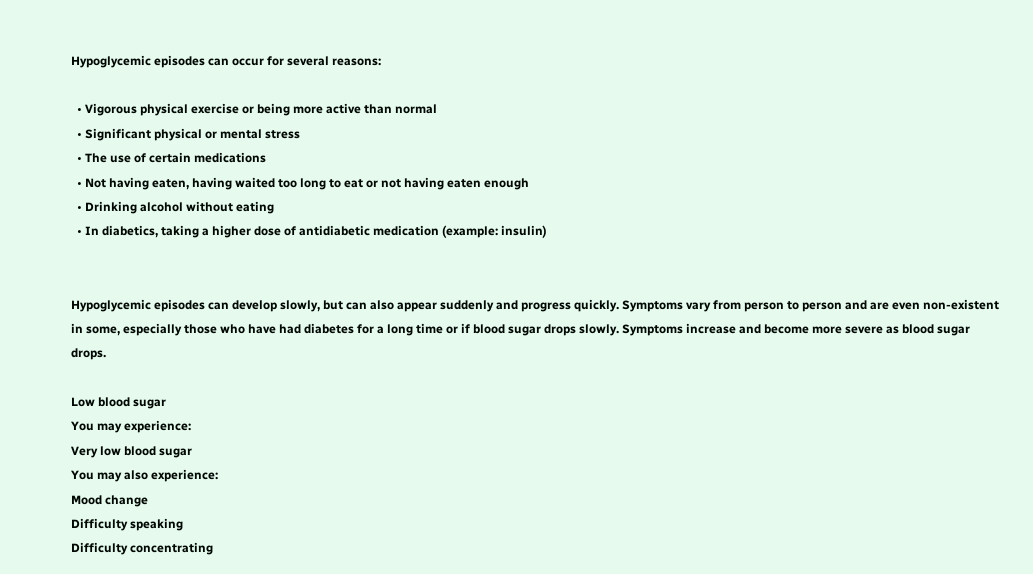Hypoglycemic episodes can occur for several reasons:

  • Vigorous physical exercise or being more active than normal
  • Significant physical or mental stress
  • The use of certain medications
  • Not having eaten, having waited too long to eat or not having eaten enough
  • Drinking alcohol without eating
  • In diabetics, taking a higher dose of antidiabetic medication (example: insulin)


Hypoglycemic episodes can develop slowly, but can also appear suddenly and progress quickly. Symptoms vary from person to person and are even non-existent in some, especially those who have had diabetes for a long time or if blood sugar drops slowly. Symptoms increase and become more severe as blood sugar drops.

Low blood sugar
You may experience:
Very low blood sugar
You may also experience:
Mood change
Difficulty speaking
Difficulty concentrating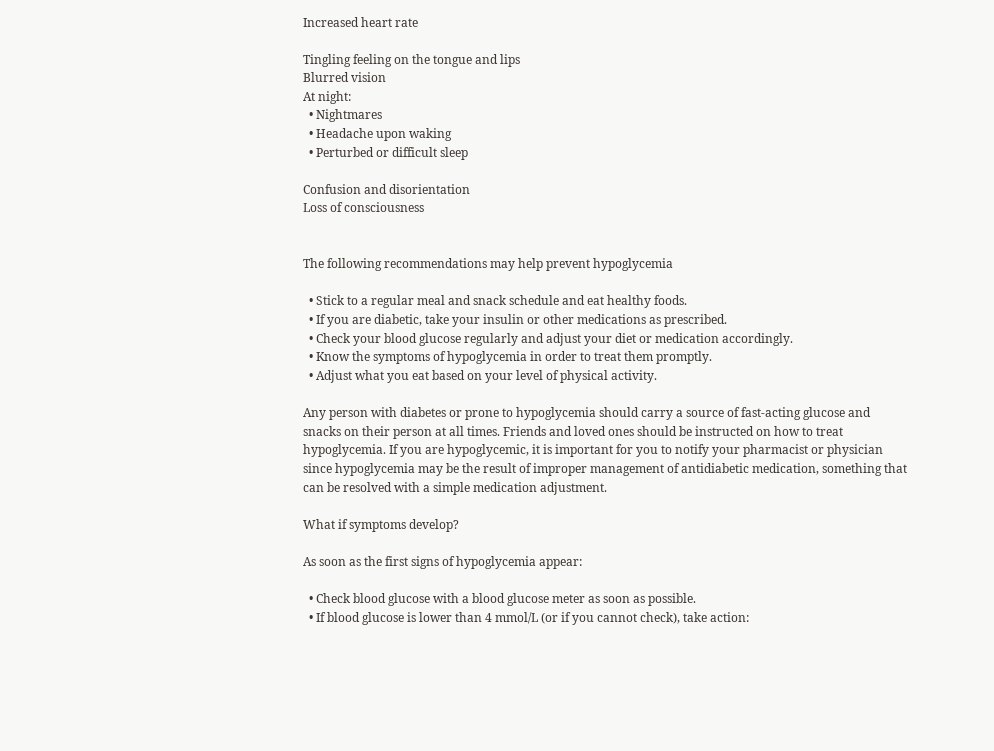Increased heart rate

Tingling feeling on the tongue and lips
Blurred vision
At night:
  • Nightmares
  • Headache upon waking
  • Perturbed or difficult sleep

Confusion and disorientation
Loss of consciousness


The following recommendations may help prevent hypoglycemia

  • Stick to a regular meal and snack schedule and eat healthy foods.
  • If you are diabetic, take your insulin or other medications as prescribed.
  • Check your blood glucose regularly and adjust your diet or medication accordingly.
  • Know the symptoms of hypoglycemia in order to treat them promptly.
  • Adjust what you eat based on your level of physical activity.

Any person with diabetes or prone to hypoglycemia should carry a source of fast-acting glucose and snacks on their person at all times. Friends and loved ones should be instructed on how to treat hypoglycemia. If you are hypoglycemic, it is important for you to notify your pharmacist or physician since hypoglycemia may be the result of improper management of antidiabetic medication, something that can be resolved with a simple medication adjustment.

What if symptoms develop?

As soon as the first signs of hypoglycemia appear:

  • Check blood glucose with a blood glucose meter as soon as possible.
  • If blood glucose is lower than 4 mmol/L (or if you cannot check), take action: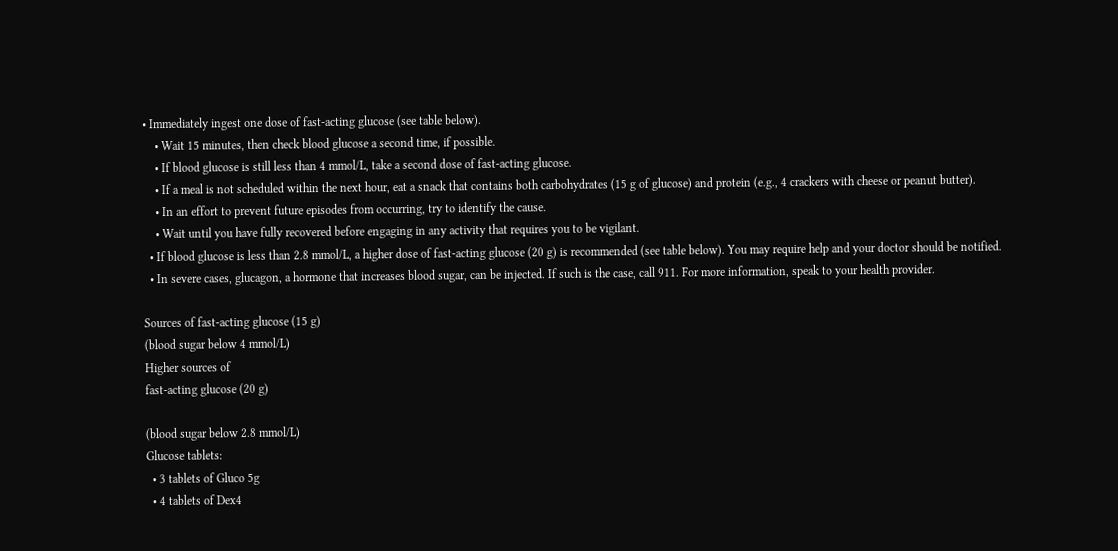• Immediately ingest one dose of fast-acting glucose (see table below).
    • Wait 15 minutes, then check blood glucose a second time, if possible.
    • If blood glucose is still less than 4 mmol/L, take a second dose of fast-acting glucose.
    • If a meal is not scheduled within the next hour, eat a snack that contains both carbohydrates (15 g of glucose) and protein (e.g., 4 crackers with cheese or peanut butter).
    • In an effort to prevent future episodes from occurring, try to identify the cause.
    • Wait until you have fully recovered before engaging in any activity that requires you to be vigilant.
  • If blood glucose is less than 2.8 mmol/L, a higher dose of fast-acting glucose (20 g) is recommended (see table below). You may require help and your doctor should be notified.
  • In severe cases, glucagon, a hormone that increases blood sugar, can be injected. If such is the case, call 911. For more information, speak to your health provider.

Sources of fast-acting glucose (15 g)
(blood sugar below 4 mmol/L)
Higher sources of
fast-acting glucose (20 g)

(blood sugar below 2.8 mmol/L)
Glucose tablets:
  • 3 tablets of Gluco 5g
  • 4 tablets of Dex4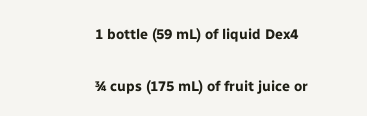1 bottle (59 mL) of liquid Dex4

¾ cups (175 mL) of fruit juice or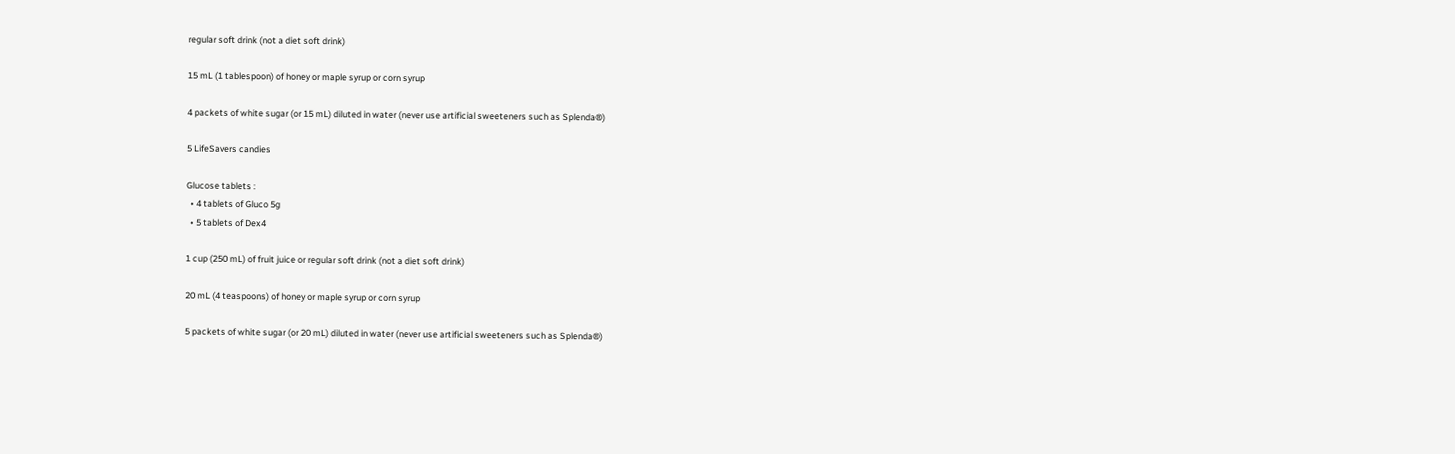regular soft drink (not a diet soft drink)

15 mL (1 tablespoon) of honey or maple syrup or corn syrup

4 packets of white sugar (or 15 mL) diluted in water (never use artificial sweeteners such as Splenda®)

5 LifeSavers candies

Glucose tablets :
  • 4 tablets of Gluco 5g
  • 5 tablets of Dex4

1 cup (250 mL) of fruit juice or regular soft drink (not a diet soft drink)

20 mL (4 teaspoons) of honey or maple syrup or corn syrup

5 packets of white sugar (or 20 mL) diluted in water (never use artificial sweeteners such as Splenda®)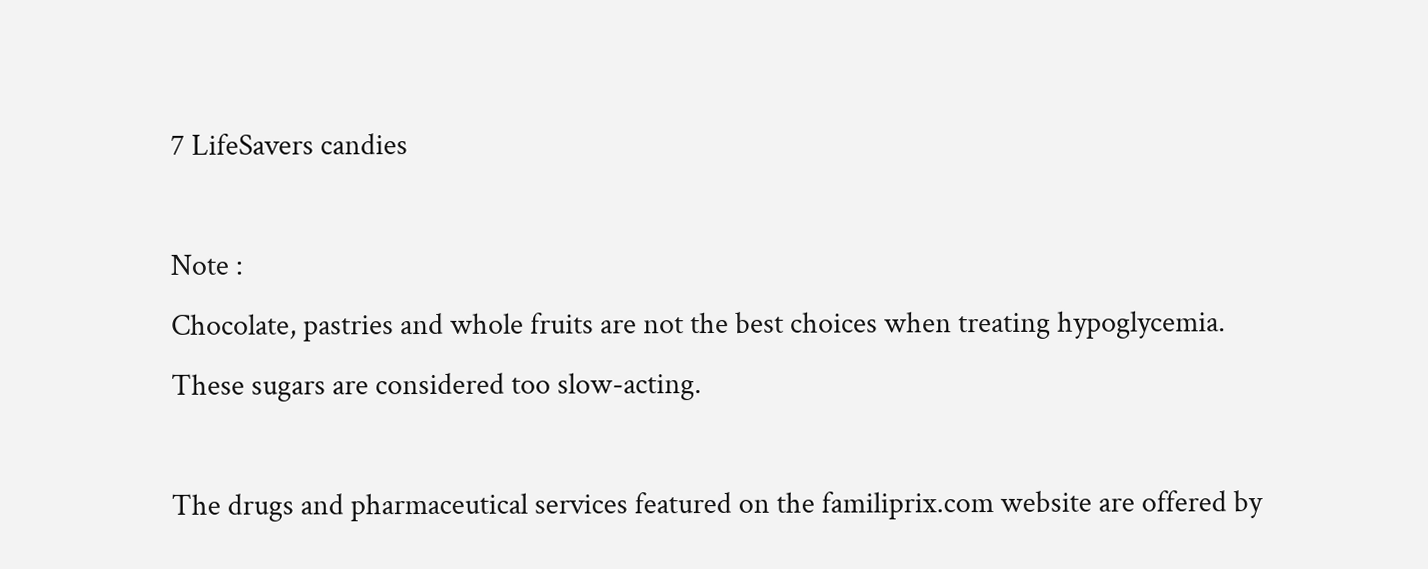7 LifeSavers candies

Note :
Chocolate, pastries and whole fruits are not the best choices when treating hypoglycemia. These sugars are considered too slow-acting.

The drugs and pharmaceutical services featured on the familiprix.com website are offered by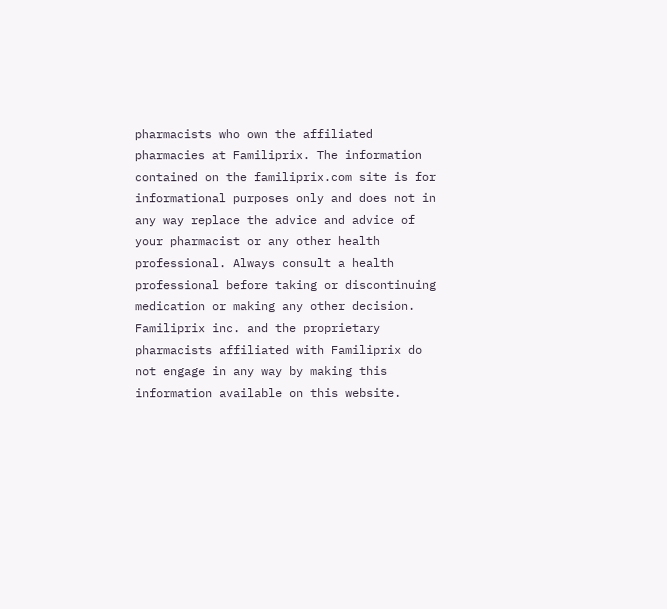pharmacists who own the affiliated pharmacies at Familiprix. The information contained on the familiprix.com site is for informational purposes only and does not in any way replace the advice and advice of your pharmacist or any other health professional. Always consult a health professional before taking or discontinuing medication or making any other decision. Familiprix inc. and the proprietary pharmacists affiliated with Familiprix do not engage in any way by making this information available on this website.